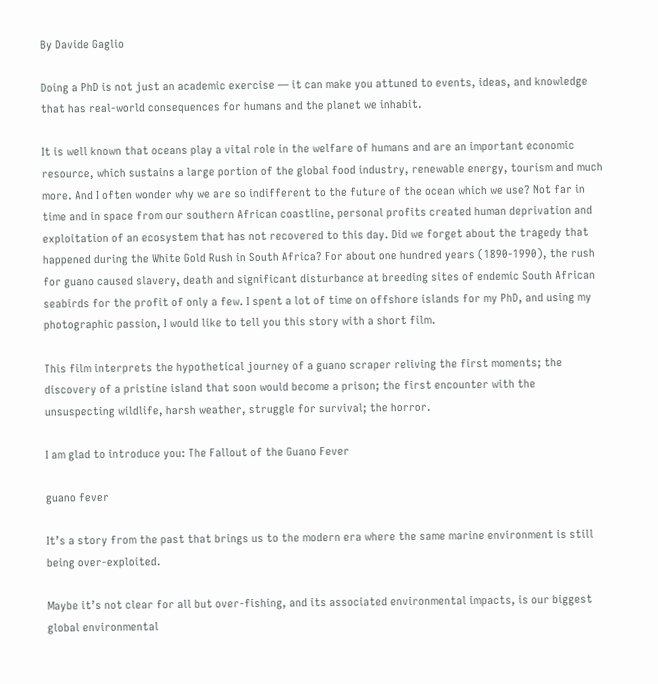By Davide Gaglio

Doing a PhD is not just an academic exercise — it can make you attuned to events, ideas, and knowledge that has real-world consequences for humans and the planet we inhabit.

It is well known that oceans play a vital role in the welfare of humans and are an important economic resource, which sustains a large portion of the global food industry, renewable energy, tourism and much more. And I often wonder why we are so indifferent to the future of the ocean which we use? Not far in time and in space from our southern African coastline, personal profits created human deprivation and exploitation of an ecosystem that has not recovered to this day. Did we forget about the tragedy that happened during the White Gold Rush in South Africa? For about one hundred years (1890-1990), the rush for guano caused slavery, death and significant disturbance at breeding sites of endemic South African seabirds for the profit of only a few. I spent a lot of time on offshore islands for my PhD, and using my photographic passion, I would like to tell you this story with a short film.

This film interprets the hypothetical journey of a guano scraper reliving the first moments; the discovery of a pristine island that soon would become a prison; the first encounter with the unsuspecting wildlife, harsh weather, struggle for survival; the horror.

I am glad to introduce you: The Fallout of the Guano Fever

guano fever

It’s a story from the past that brings us to the modern era where the same marine environment is still being over-exploited.

Maybe it’s not clear for all but over-fishing, and its associated environmental impacts, is our biggest global environmental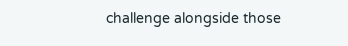challenge alongside those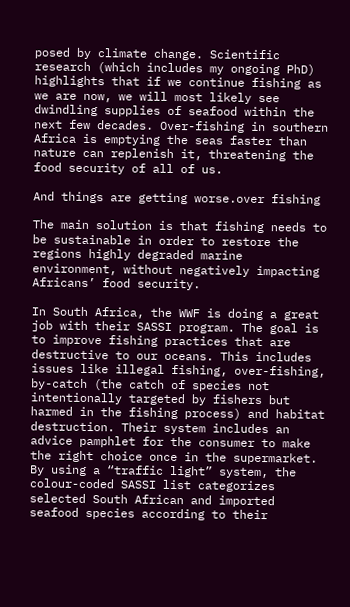posed by climate change. Scientific research (which includes my ongoing PhD) highlights that if we continue fishing as we are now, we will most likely see dwindling supplies of seafood within the next few decades. Over-fishing in southern Africa is emptying the seas faster than nature can replenish it, threatening the food security of all of us.

And things are getting worse.over fishing

The main solution is that fishing needs to be sustainable in order to restore the regions highly degraded marine environment, without negatively impacting Africans’ food security.

In South Africa, the WWF is doing a great job with their SASSI program. The goal is to improve fishing practices that are destructive to our oceans. This includes issues like illegal fishing, over-fishing, by-catch (the catch of species not intentionally targeted by fishers but harmed in the fishing process) and habitat destruction. Their system includes an advice pamphlet for the consumer to make the right choice once in the supermarket. By using a “traffic light” system, the colour-coded SASSI list categorizes selected South African and imported seafood species according to their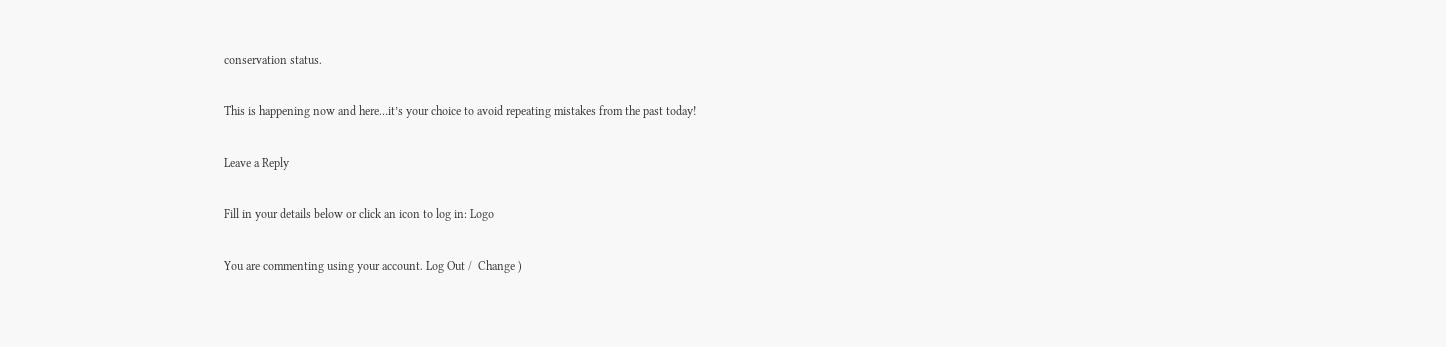conservation status.

This is happening now and here…it’s your choice to avoid repeating mistakes from the past today!

Leave a Reply

Fill in your details below or click an icon to log in: Logo

You are commenting using your account. Log Out /  Change )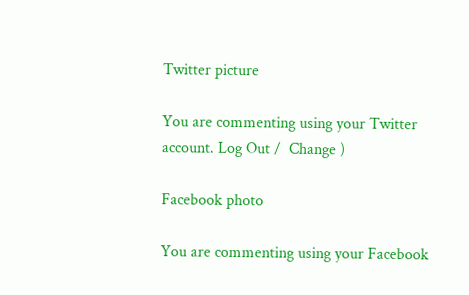Twitter picture

You are commenting using your Twitter account. Log Out /  Change )

Facebook photo

You are commenting using your Facebook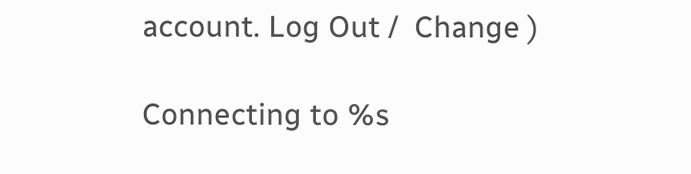account. Log Out /  Change )

Connecting to %s